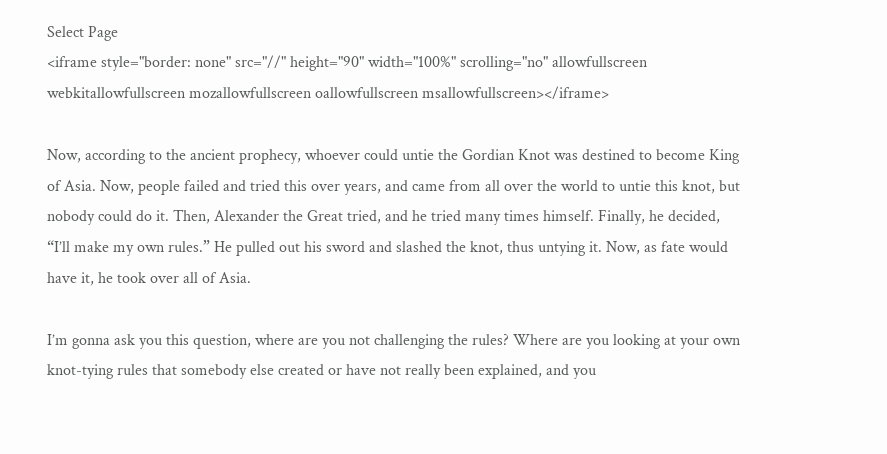Select Page
<iframe style="border: none" src="//" height="90" width="100%" scrolling="no" allowfullscreen webkitallowfullscreen mozallowfullscreen oallowfullscreen msallowfullscreen></iframe>

Now, according to the ancient prophecy, whoever could untie the Gordian Knot was destined to become King of Asia. Now, people failed and tried this over years, and came from all over the world to untie this knot, but nobody could do it. Then, Alexander the Great tried, and he tried many times himself. Finally, he decided, “I’ll make my own rules.” He pulled out his sword and slashed the knot, thus untying it. Now, as fate would have it, he took over all of Asia.

I’m gonna ask you this question, where are you not challenging the rules? Where are you looking at your own knot-tying rules that somebody else created or have not really been explained, and you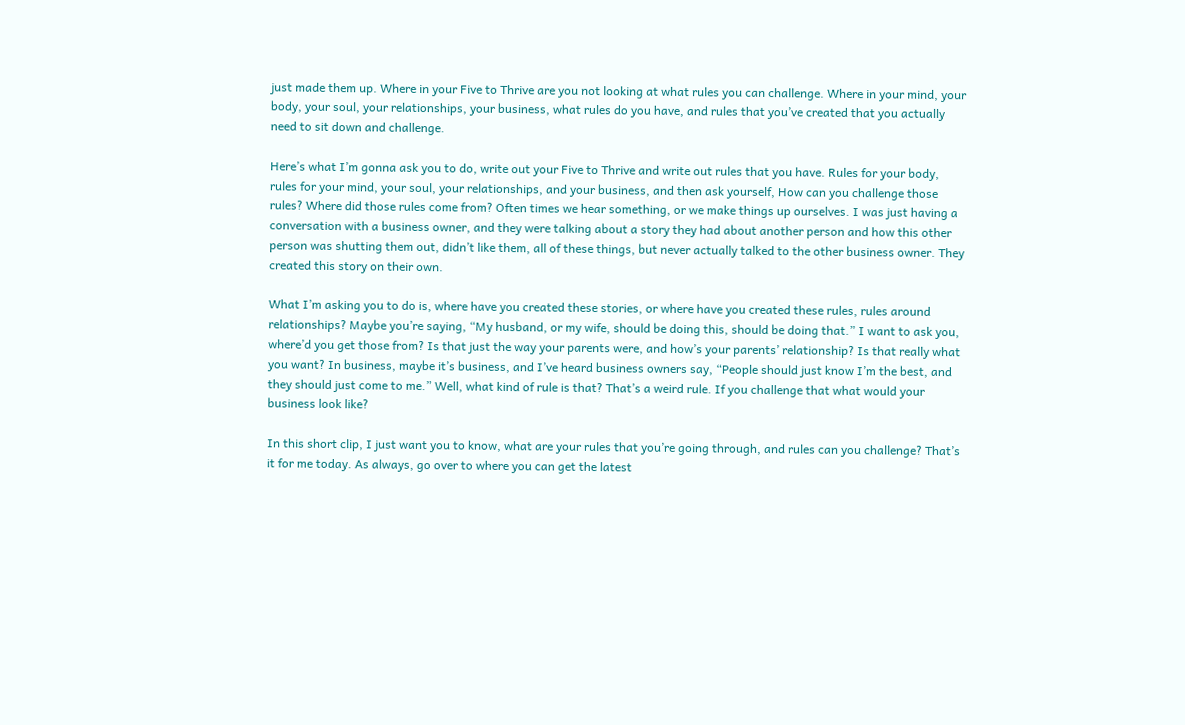just made them up. Where in your Five to Thrive are you not looking at what rules you can challenge. Where in your mind, your body, your soul, your relationships, your business, what rules do you have, and rules that you’ve created that you actually need to sit down and challenge.

Here’s what I’m gonna ask you to do, write out your Five to Thrive and write out rules that you have. Rules for your body, rules for your mind, your soul, your relationships, and your business, and then ask yourself, How can you challenge those rules? Where did those rules come from? Often times we hear something, or we make things up ourselves. I was just having a conversation with a business owner, and they were talking about a story they had about another person and how this other person was shutting them out, didn’t like them, all of these things, but never actually talked to the other business owner. They created this story on their own.

What I’m asking you to do is, where have you created these stories, or where have you created these rules, rules around relationships? Maybe you’re saying, “My husband, or my wife, should be doing this, should be doing that.” I want to ask you, where’d you get those from? Is that just the way your parents were, and how’s your parents’ relationship? Is that really what you want? In business, maybe it’s business, and I’ve heard business owners say, “People should just know I’m the best, and they should just come to me.” Well, what kind of rule is that? That’s a weird rule. If you challenge that what would your business look like?

In this short clip, I just want you to know, what are your rules that you’re going through, and rules can you challenge? That’s it for me today. As always, go over to where you can get the latest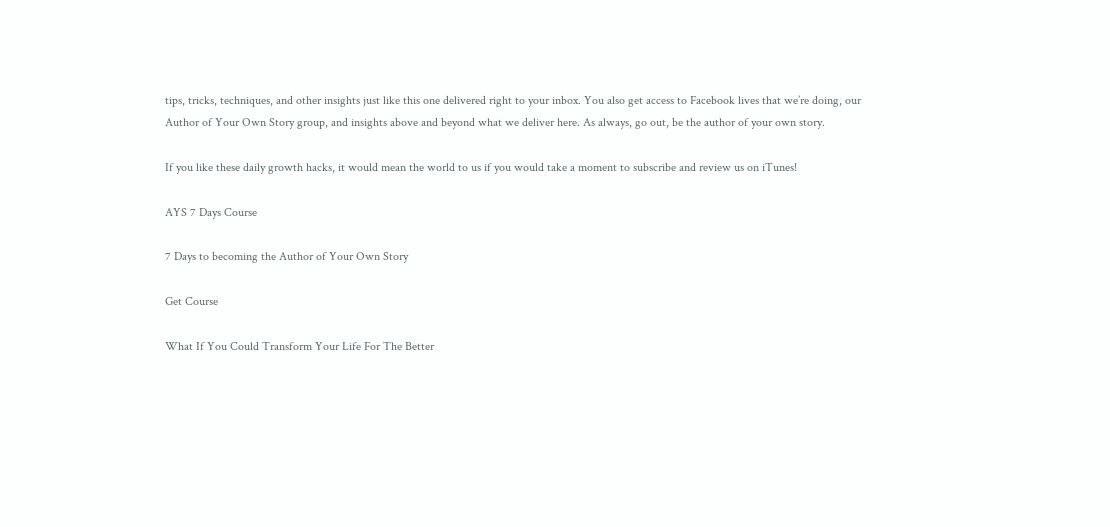tips, tricks, techniques, and other insights just like this one delivered right to your inbox. You also get access to Facebook lives that we’re doing, our Author of Your Own Story group, and insights above and beyond what we deliver here. As always, go out, be the author of your own story.

If you like these daily growth hacks, it would mean the world to us if you would take a moment to subscribe and review us on iTunes!

AYS 7 Days Course

7 Days to becoming the Author of Your Own Story

Get Course

What If You Could Transform Your Life For The Better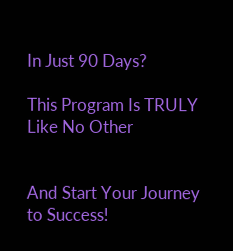In Just 90 Days?

This Program Is TRULY Like No Other


And Start Your Journey to Success!